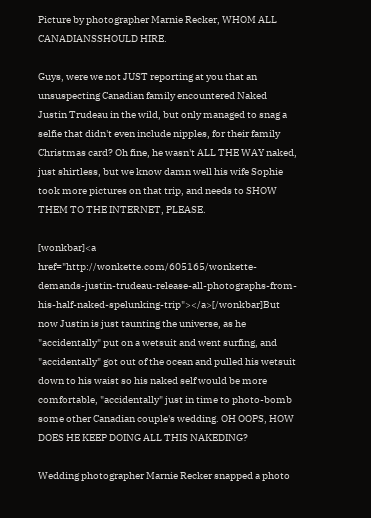Picture by photographer Marnie Recker, WHOM ALL CANADIANSSHOULD HIRE.

Guys, were we not JUST reporting at you that an unsuspecting Canadian family encountered Naked Justin Trudeau in the wild, but only managed to snag a selfie that didn't even include nipples, for their family Christmas card? Oh fine, he wasn't ALL THE WAY naked, just shirtless, but we know damn well his wife Sophie took more pictures on that trip, and needs to SHOW THEM TO THE INTERNET, PLEASE.

[wonkbar]<a href="http://wonkette.com/605165/wonkette-demands-justin-trudeau-release-all-photographs-from-his-half-naked-spelunking-trip"></a>[/wonkbar]But now Justin is just taunting the universe, as he "accidentally" put on a wetsuit and went surfing, and "accidentally" got out of the ocean and pulled his wetsuit down to his waist so his naked self would be more comfortable, "accidentally" just in time to photo-bomb some other Canadian couple's wedding. OH OOPS, HOW DOES HE KEEP DOING ALL THIS NAKEDING?

Wedding photographer Marnie Recker snapped a photo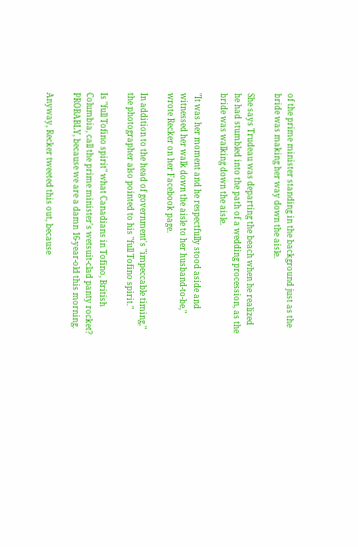of the prime minister standing in the background just as the bride was making her way down the aisle.

She says Trudeau was departing the beach when he realized he had stumbled into the path of a wedding procession, as the bride was walking down the aisle.

"It was her moment and he respectfully stood aside and witnessed her walk down the aisle to her husband-to-be," wrote Recker on her Facebook page.

In addition to the head of government's "impeccable timing," the photographer also pointed to his "full Tofino spirit."

Is "full Tofino spirit" what Canadians in Tofino, British Columbia, call the prime minister's wetsuit-clad panty rocket? PROBABLY, because we are a damn 16-year-old this morning.

Anyway, Recker tweeted this out, because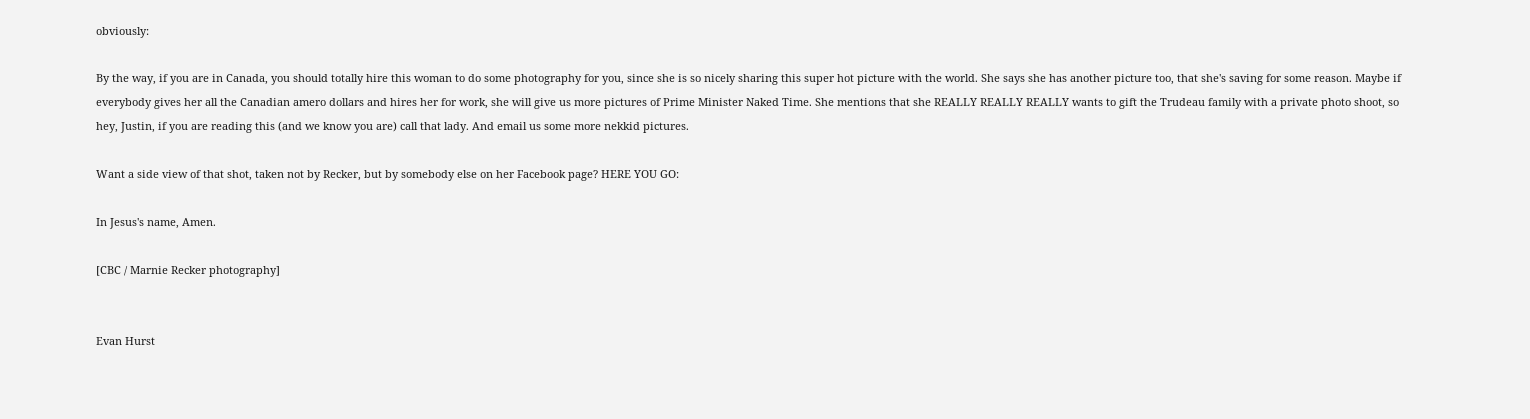obviously:

By the way, if you are in Canada, you should totally hire this woman to do some photography for you, since she is so nicely sharing this super hot picture with the world. She says she has another picture too, that she's saving for some reason. Maybe if everybody gives her all the Canadian amero dollars and hires her for work, she will give us more pictures of Prime Minister Naked Time. She mentions that she REALLY REALLY REALLY wants to gift the Trudeau family with a private photo shoot, so hey, Justin, if you are reading this (and we know you are) call that lady. And email us some more nekkid pictures.

Want a side view of that shot, taken not by Recker, but by somebody else on her Facebook page? HERE YOU GO:

In Jesus's name, Amen.

[CBC / Marnie Recker photography]


Evan Hurst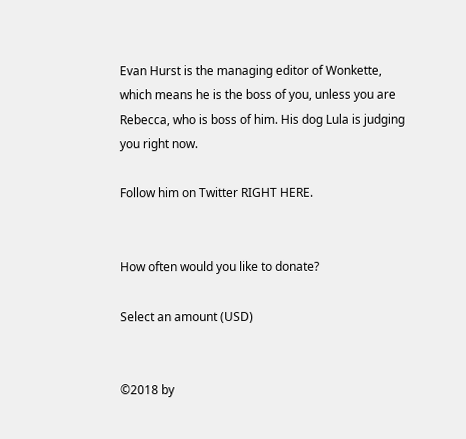Evan Hurst is the managing editor of Wonkette, which means he is the boss of you, unless you are Rebecca, who is boss of him. His dog Lula is judging you right now.

Follow him on Twitter RIGHT HERE.


How often would you like to donate?

Select an amount (USD)


©2018 by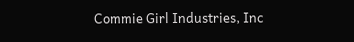Commie Girl Industries, Inc